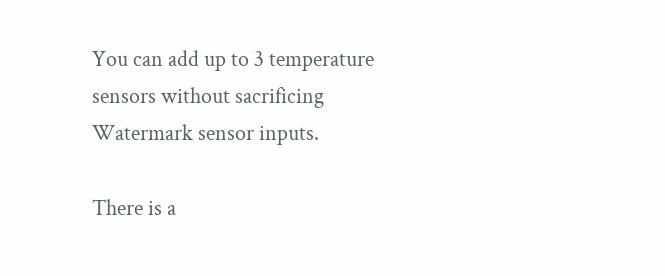You can add up to 3 temperature sensors without sacrificing Watermark sensor inputs.

There is a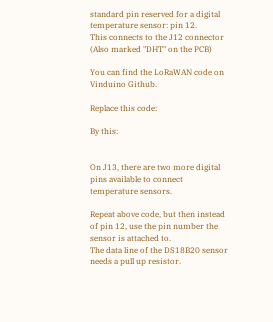standard pin reserved for a digital temperature sensor: pin 12.
This connects to the J12 connector (Also marked "DHT" on the PCB)

You can find the LoRaWAN code on Vinduino Github.

Replace this code:

By this:


On J13, there are two more digital pins available to connect temperature sensors.

Repeat above code, but then instead of pin 12, use the pin number the sensor is attached to.
The data line of the DS18B20 sensor needs a pull up resistor.